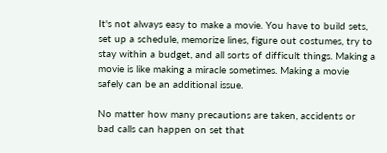It's not always easy to make a movie. You have to build sets, set up a schedule, memorize lines, figure out costumes, try to stay within a budget, and all sorts of difficult things. Making a movie is like making a miracle sometimes. Making a movie safely can be an additional issue.

No matter how many precautions are taken, accidents or bad calls can happen on set that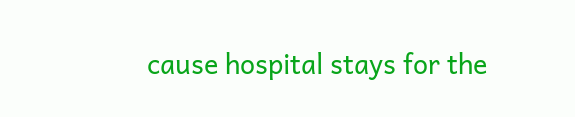cause hospital stays for the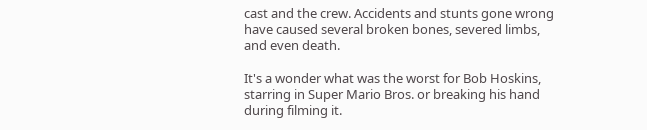cast and the crew. Accidents and stunts gone wrong have caused several broken bones, severed limbs, and even death.

It's a wonder what was the worst for Bob Hoskins, starring in Super Mario Bros. or breaking his hand during filming it.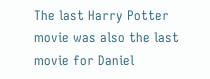The last Harry Potter movie was also the last movie for Daniel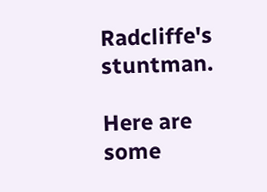Radcliffe's stuntman.

Here are some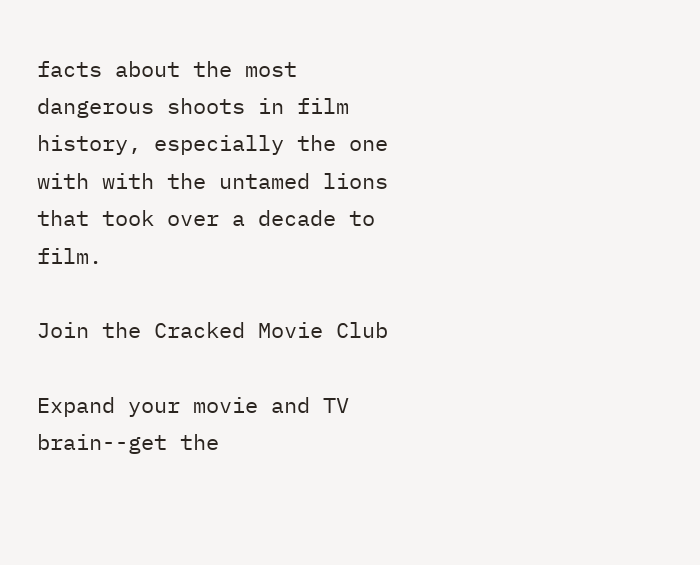facts about the most dangerous shoots in film history, especially the one with with the untamed lions that took over a decade to film.

Join the Cracked Movie Club

Expand your movie and TV brain--get the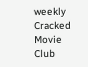weekly Cracked Movie Club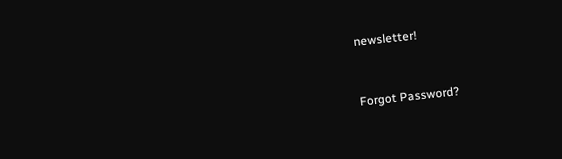newsletter!


Forgot Password?